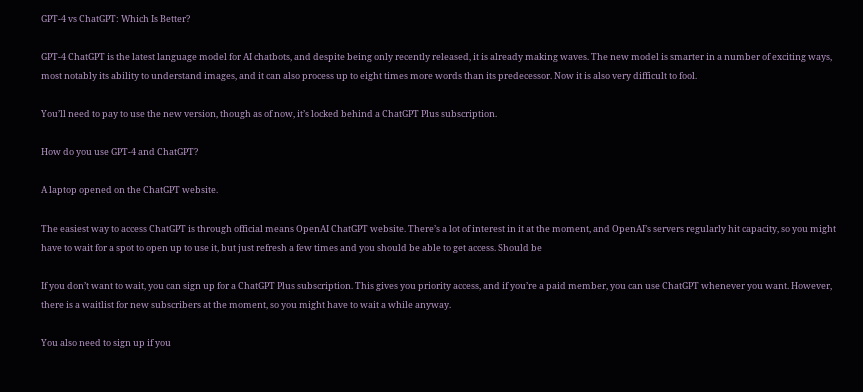GPT-4 vs ChatGPT: Which Is Better?

GPT-4 ChatGPT is the latest language model for AI chatbots, and despite being only recently released, it is already making waves. The new model is smarter in a number of exciting ways, most notably its ability to understand images, and it can also process up to eight times more words than its predecessor. Now it is also very difficult to fool.

You’ll need to pay to use the new version, though as of now, it’s locked behind a ChatGPT Plus subscription.

How do you use GPT-4 and ChatGPT?

A laptop opened on the ChatGPT website.

The easiest way to access ChatGPT is through official means OpenAI ChatGPT website. There’s a lot of interest in it at the moment, and OpenAI’s servers regularly hit capacity, so you might have to wait for a spot to open up to use it, but just refresh a few times and you should be able to get access. Should be

If you don’t want to wait, you can sign up for a ChatGPT Plus subscription. This gives you priority access, and if you’re a paid member, you can use ChatGPT whenever you want. However, there is a waitlist for new subscribers at the moment, so you might have to wait a while anyway.

You also need to sign up if you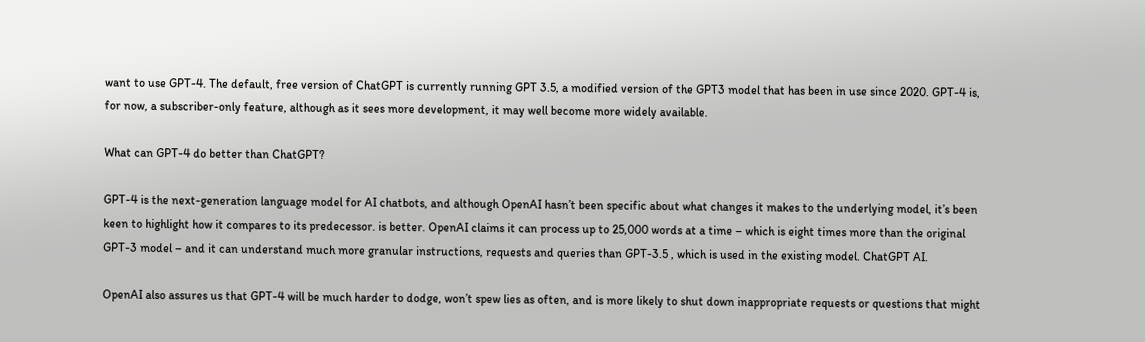want to use GPT-4. The default, free version of ChatGPT is currently running GPT 3.5, a modified version of the GPT3 model that has been in use since 2020. GPT-4 is, for now, a subscriber-only feature, although as it sees more development, it may well become more widely available.

What can GPT-4 do better than ChatGPT?

GPT-4 is the next-generation language model for AI chatbots, and although OpenAI hasn’t been specific about what changes it makes to the underlying model, it’s been keen to highlight how it compares to its predecessor. is better. OpenAI claims it can process up to 25,000 words at a time – which is eight times more than the original GPT-3 model – and it can understand much more granular instructions, requests and queries than GPT-3.5 , which is used in the existing model. ChatGPT AI.

OpenAI also assures us that GPT-4 will be much harder to dodge, won’t spew lies as often, and is more likely to shut down inappropriate requests or questions that might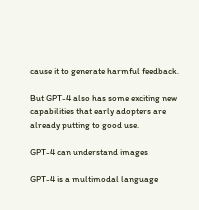cause it to generate harmful feedback.

But GPT-4 also has some exciting new capabilities that early adopters are already putting to good use.

GPT-4 can understand images

GPT-4 is a multimodal language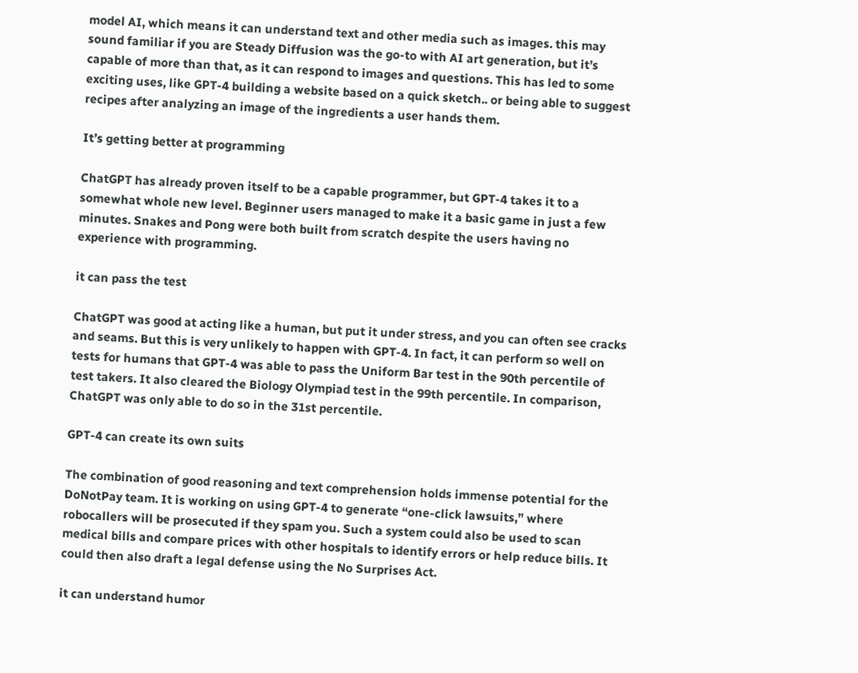model AI, which means it can understand text and other media such as images. this may sound familiar if you are Steady Diffusion was the go-to with AI art generation, but it’s capable of more than that, as it can respond to images and questions. This has led to some exciting uses, like GPT-4 building a website based on a quick sketch.. or being able to suggest recipes after analyzing an image of the ingredients a user hands them.

It’s getting better at programming

ChatGPT has already proven itself to be a capable programmer, but GPT-4 takes it to a somewhat whole new level. Beginner users managed to make it a basic game in just a few minutes. Snakes and Pong were both built from scratch despite the users having no experience with programming.

it can pass the test

ChatGPT was good at acting like a human, but put it under stress, and you can often see cracks and seams. But this is very unlikely to happen with GPT-4. In fact, it can perform so well on tests for humans that GPT-4 was able to pass the Uniform Bar test in the 90th percentile of test takers. It also cleared the Biology Olympiad test in the 99th percentile. In comparison, ChatGPT was only able to do so in the 31st percentile.

GPT-4 can create its own suits

The combination of good reasoning and text comprehension holds immense potential for the DoNotPay team. It is working on using GPT-4 to generate “one-click lawsuits,” where robocallers will be prosecuted if they spam you. Such a system could also be used to scan medical bills and compare prices with other hospitals to identify errors or help reduce bills. It could then also draft a legal defense using the No Surprises Act.

it can understand humor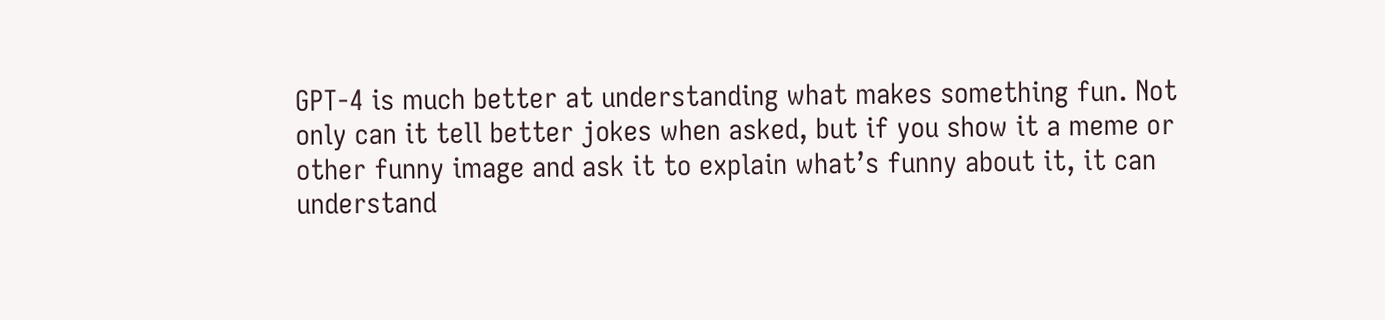GPT-4 is much better at understanding what makes something fun. Not only can it tell better jokes when asked, but if you show it a meme or other funny image and ask it to explain what’s funny about it, it can understand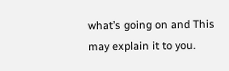what’s going on and This may explain it to you.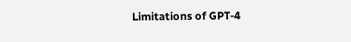Limitations of GPT-4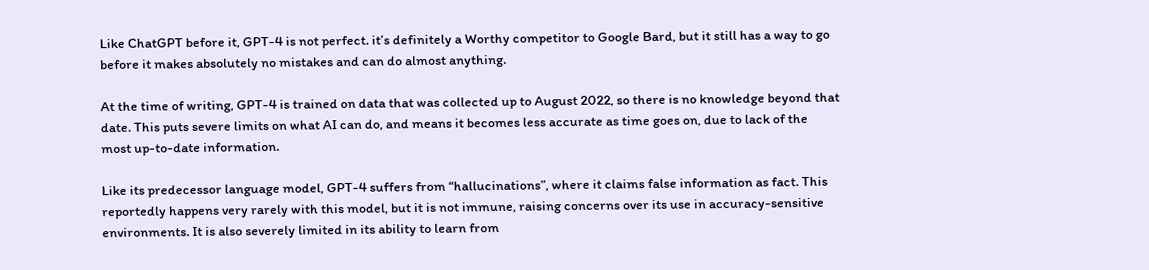Like ChatGPT before it, GPT-4 is not perfect. it’s definitely a Worthy competitor to Google Bard, but it still has a way to go before it makes absolutely no mistakes and can do almost anything.

At the time of writing, GPT-4 is trained on data that was collected up to August 2022, so there is no knowledge beyond that date. This puts severe limits on what AI can do, and means it becomes less accurate as time goes on, due to lack of the most up-to-date information.

Like its predecessor language model, GPT-4 suffers from “hallucinations”, where it claims false information as fact. This reportedly happens very rarely with this model, but it is not immune, raising concerns over its use in accuracy-sensitive environments. It is also severely limited in its ability to learn from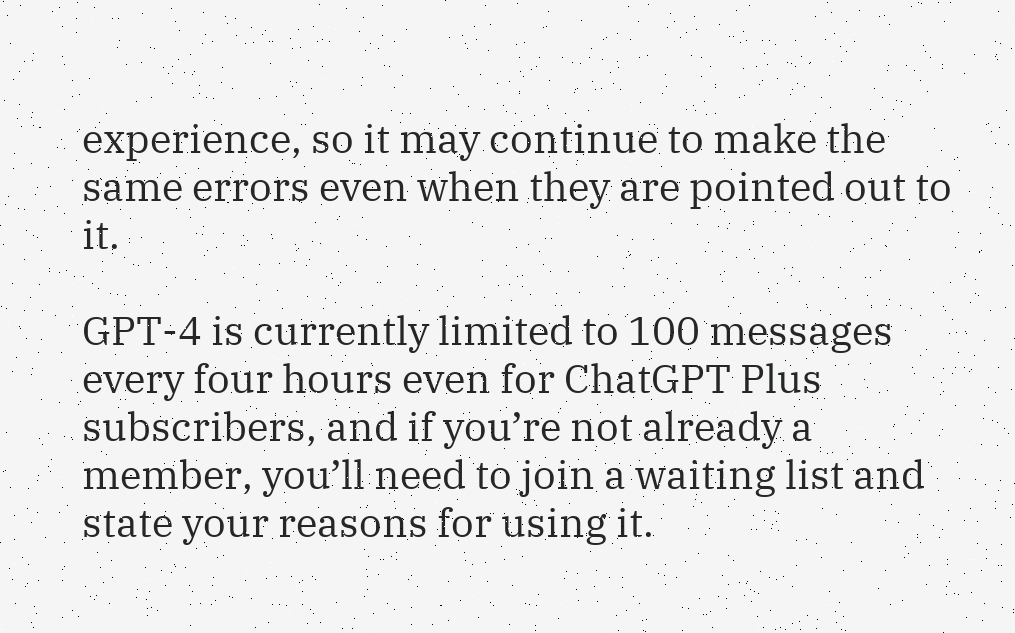experience, so it may continue to make the same errors even when they are pointed out to it.

GPT-4 is currently limited to 100 messages every four hours even for ChatGPT Plus subscribers, and if you’re not already a member, you’ll need to join a waiting list and state your reasons for using it.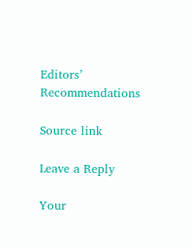Editors’ Recommendations

Source link

Leave a Reply

Your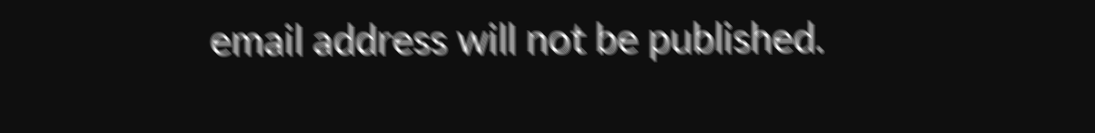email address will not be published.